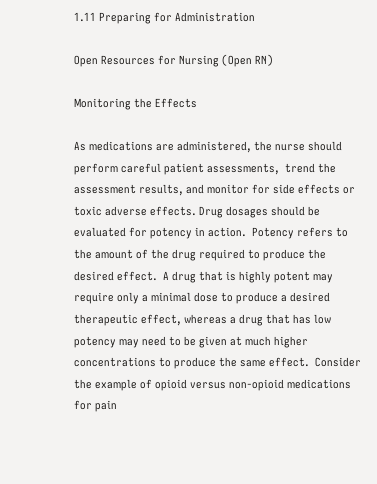1.11 Preparing for Administration

Open Resources for Nursing (Open RN)

Monitoring the Effects

As medications are administered, the nurse should perform careful patient assessments,  trend the assessment results, and monitor for side effects or toxic adverse effects. Drug dosages should be evaluated for potency in action.  Potency refers to the amount of the drug required to produce the desired effect.  A drug that is highly potent may require only a minimal dose to produce a desired therapeutic effect, whereas a drug that has low potency may need to be given at much higher concentrations to produce the same effect.  Consider the example of opioid versus non-opioid medications for pain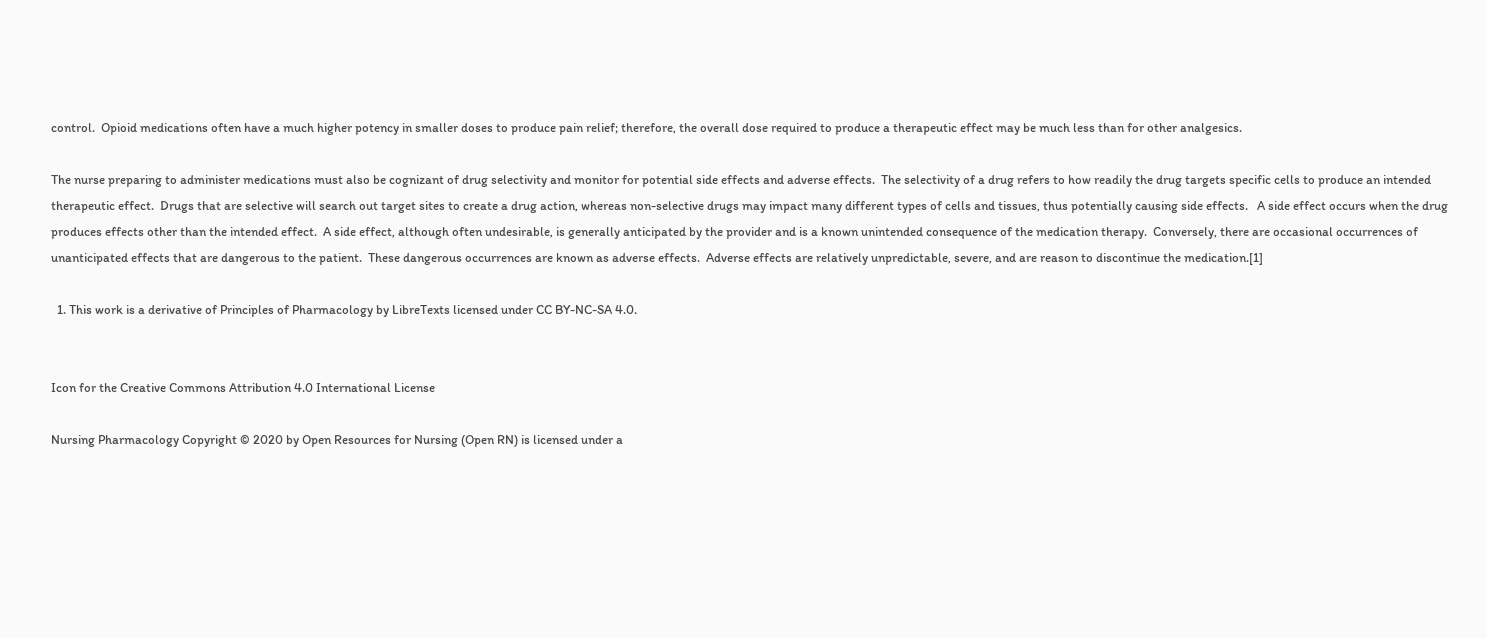control.  Opioid medications often have a much higher potency in smaller doses to produce pain relief; therefore, the overall dose required to produce a therapeutic effect may be much less than for other analgesics.

The nurse preparing to administer medications must also be cognizant of drug selectivity and monitor for potential side effects and adverse effects.  The selectivity of a drug refers to how readily the drug targets specific cells to produce an intended therapeutic effect.  Drugs that are selective will search out target sites to create a drug action, whereas non-selective drugs may impact many different types of cells and tissues, thus potentially causing side effects.   A side effect occurs when the drug produces effects other than the intended effect.  A side effect, although often undesirable, is generally anticipated by the provider and is a known unintended consequence of the medication therapy.  Conversely, there are occasional occurrences of unanticipated effects that are dangerous to the patient.  These dangerous occurrences are known as adverse effects.  Adverse effects are relatively unpredictable, severe, and are reason to discontinue the medication.[1]

  1. This work is a derivative of Principles of Pharmacology by LibreTexts licensed under CC BY-NC-SA 4.0.


Icon for the Creative Commons Attribution 4.0 International License

Nursing Pharmacology Copyright © 2020 by Open Resources for Nursing (Open RN) is licensed under a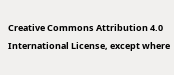Creative Commons Attribution 4.0 International License, except where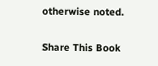otherwise noted.

Share This Book